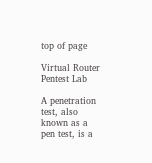top of page

Virtual Router Pentest Lab

A penetration test, also known as a pen test, is a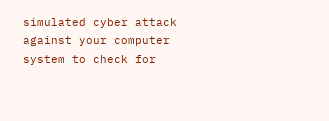simulated cyber attack against your computer system to check for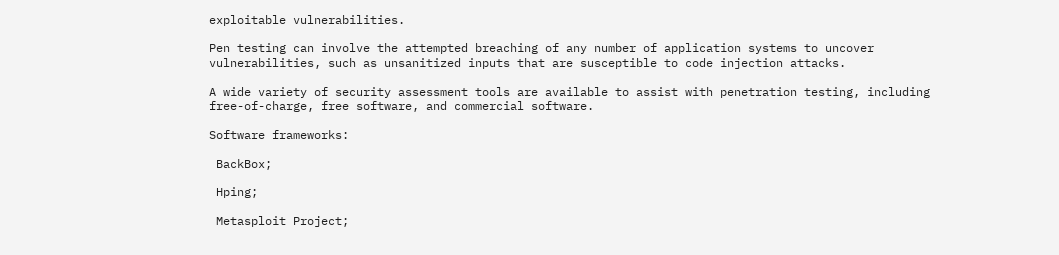exploitable vulnerabilities.

Pen testing can involve the attempted breaching of any number of application systems to uncover vulnerabilities, such as unsanitized inputs that are susceptible to code injection attacks.

A wide variety of security assessment tools are available to assist with penetration testing, including free-of-charge, free software, and commercial software.

Software frameworks:

 BackBox;

 Hping;

 Metasploit Project;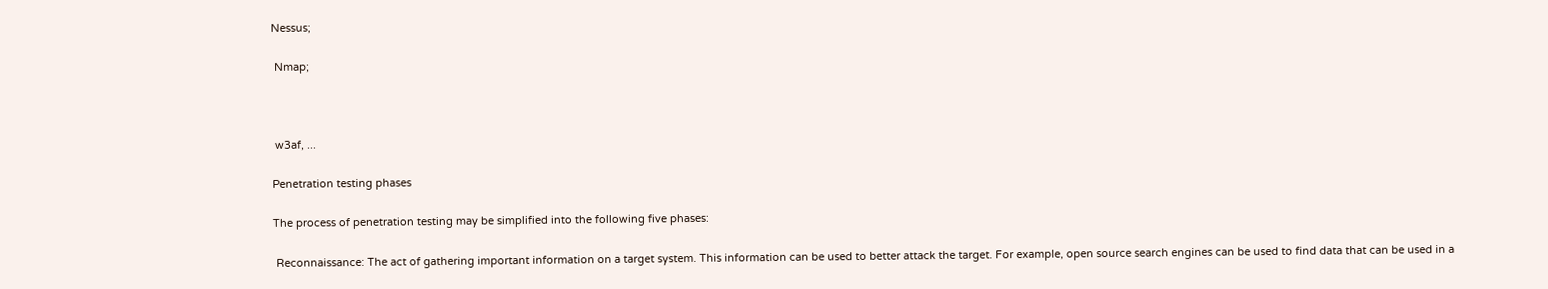Nessus;

 Nmap;



 w3af, ...

Penetration testing phases

The process of penetration testing may be simplified into the following five phases:

 Reconnaissance: The act of gathering important information on a target system. This information can be used to better attack the target. For example, open source search engines can be used to find data that can be used in a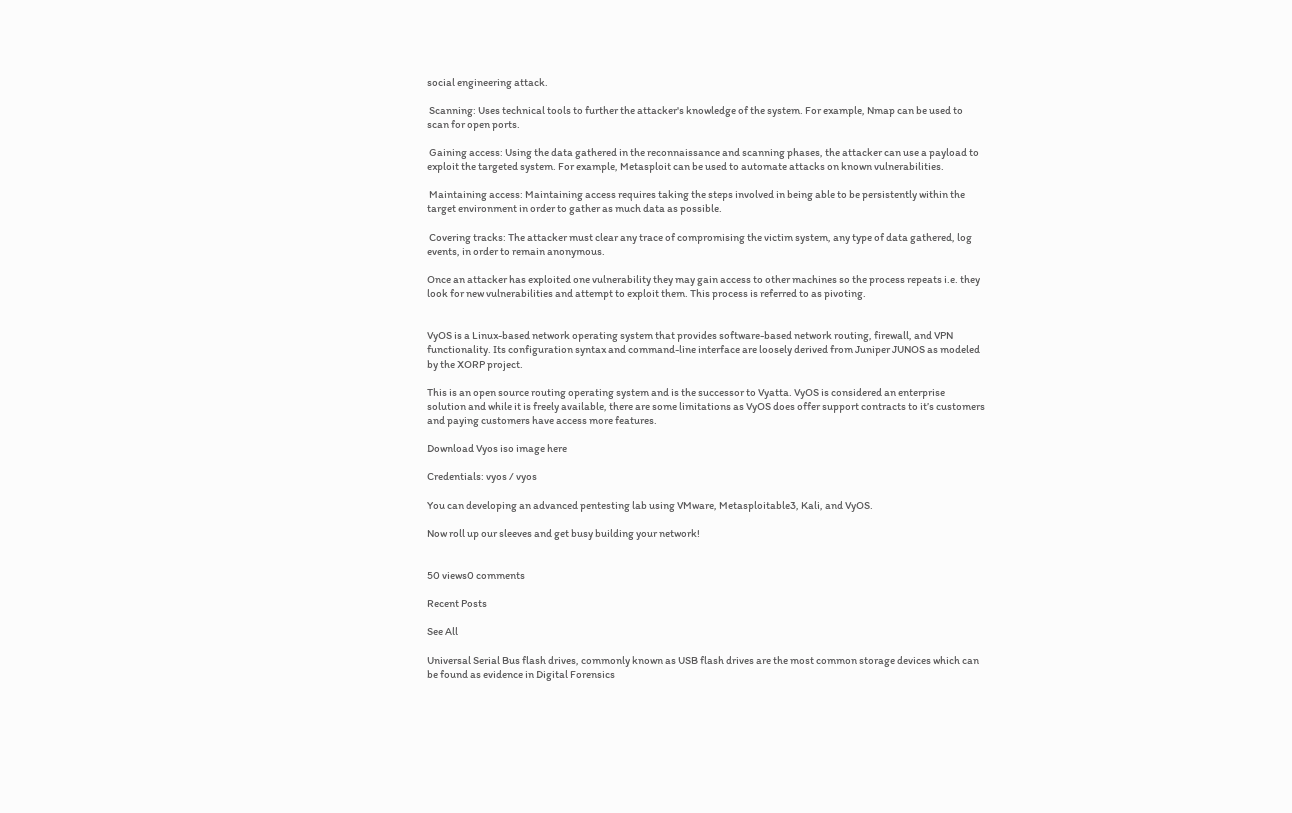social engineering attack.

 Scanning: Uses technical tools to further the attacker's knowledge of the system. For example, Nmap can be used to scan for open ports.

 Gaining access: Using the data gathered in the reconnaissance and scanning phases, the attacker can use a payload to exploit the targeted system. For example, Metasploit can be used to automate attacks on known vulnerabilities.

 Maintaining access: Maintaining access requires taking the steps involved in being able to be persistently within the target environment in order to gather as much data as possible.

 Covering tracks: The attacker must clear any trace of compromising the victim system, any type of data gathered, log events, in order to remain anonymous.

Once an attacker has exploited one vulnerability they may gain access to other machines so the process repeats i.e. they look for new vulnerabilities and attempt to exploit them. This process is referred to as pivoting.


VyOS is a Linux-based network operating system that provides software-based network routing, firewall, and VPN functionality. Its configuration syntax and command-line interface are loosely derived from Juniper JUNOS as modeled by the XORP project.

This is an open source routing operating system and is the successor to Vyatta. VyOS is considered an enterprise solution and while it is freely available, there are some limitations as VyOS does offer support contracts to it’s customers and paying customers have access more features.

Download Vyos iso image here

Credentials: vyos / vyos

You can developing an advanced pentesting lab using VMware, Metasploitable3, Kali, and VyOS.

Now roll up our sleeves and get busy building your network!


50 views0 comments

Recent Posts

See All

Universal Serial Bus flash drives, commonly known as USB flash drives are the most common storage devices which can be found as evidence in Digital Forensics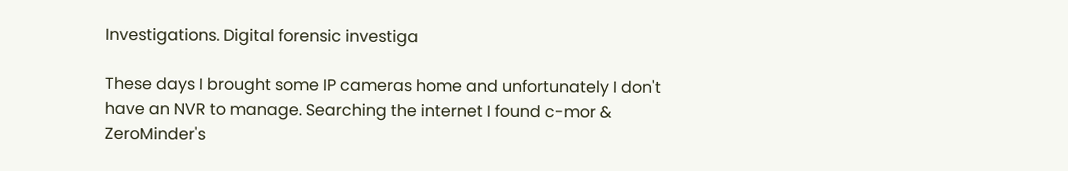Investigations. Digital forensic investiga

These days I brought some IP cameras home and unfortunately I don't have an NVR to manage. Searching the internet I found c-mor & ZeroMinder's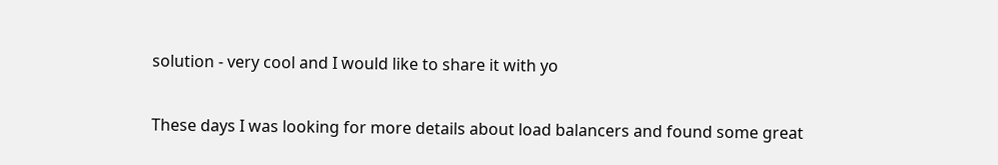solution - very cool and I would like to share it with yo

These days I was looking for more details about load balancers and found some great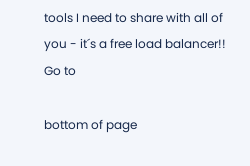tools I need to share with all of you - it´s a free load balancer!! Go to

bottom of page